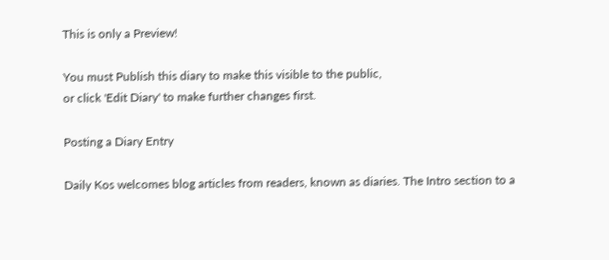This is only a Preview!

You must Publish this diary to make this visible to the public,
or click 'Edit Diary' to make further changes first.

Posting a Diary Entry

Daily Kos welcomes blog articles from readers, known as diaries. The Intro section to a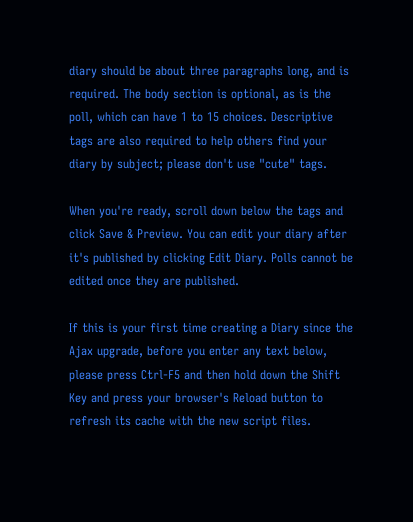diary should be about three paragraphs long, and is required. The body section is optional, as is the poll, which can have 1 to 15 choices. Descriptive tags are also required to help others find your diary by subject; please don't use "cute" tags.

When you're ready, scroll down below the tags and click Save & Preview. You can edit your diary after it's published by clicking Edit Diary. Polls cannot be edited once they are published.

If this is your first time creating a Diary since the Ajax upgrade, before you enter any text below, please press Ctrl-F5 and then hold down the Shift Key and press your browser's Reload button to refresh its cache with the new script files.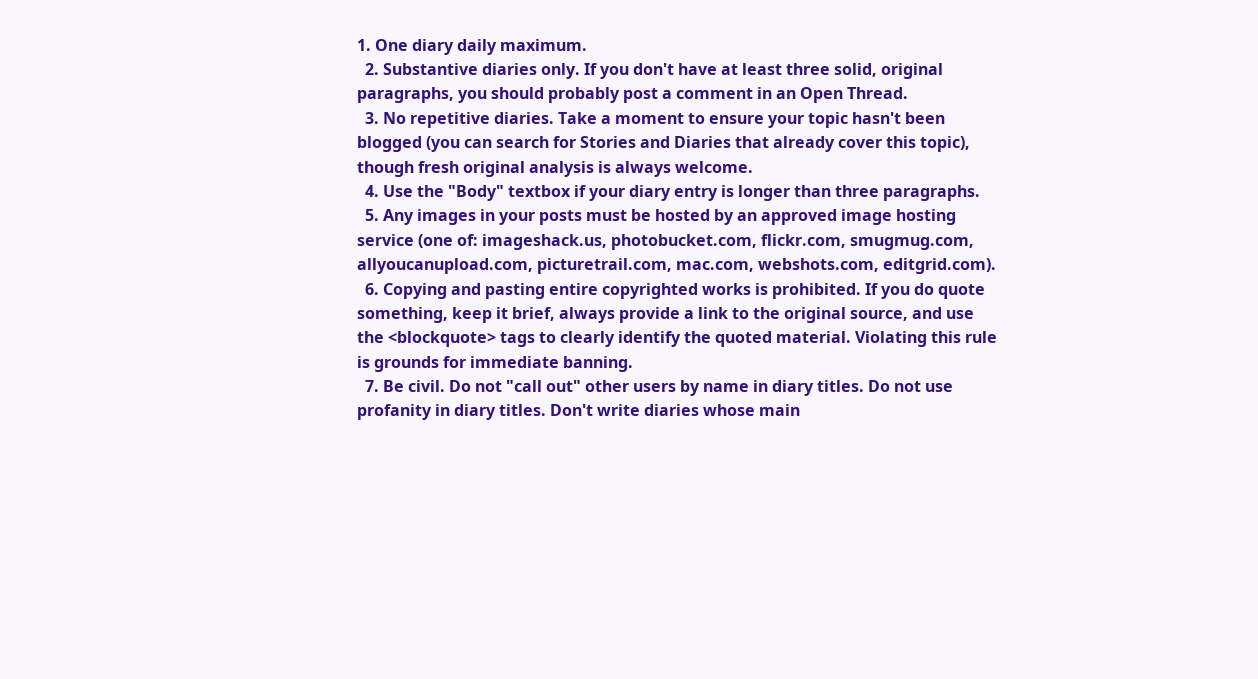1. One diary daily maximum.
  2. Substantive diaries only. If you don't have at least three solid, original paragraphs, you should probably post a comment in an Open Thread.
  3. No repetitive diaries. Take a moment to ensure your topic hasn't been blogged (you can search for Stories and Diaries that already cover this topic), though fresh original analysis is always welcome.
  4. Use the "Body" textbox if your diary entry is longer than three paragraphs.
  5. Any images in your posts must be hosted by an approved image hosting service (one of: imageshack.us, photobucket.com, flickr.com, smugmug.com, allyoucanupload.com, picturetrail.com, mac.com, webshots.com, editgrid.com).
  6. Copying and pasting entire copyrighted works is prohibited. If you do quote something, keep it brief, always provide a link to the original source, and use the <blockquote> tags to clearly identify the quoted material. Violating this rule is grounds for immediate banning.
  7. Be civil. Do not "call out" other users by name in diary titles. Do not use profanity in diary titles. Don't write diaries whose main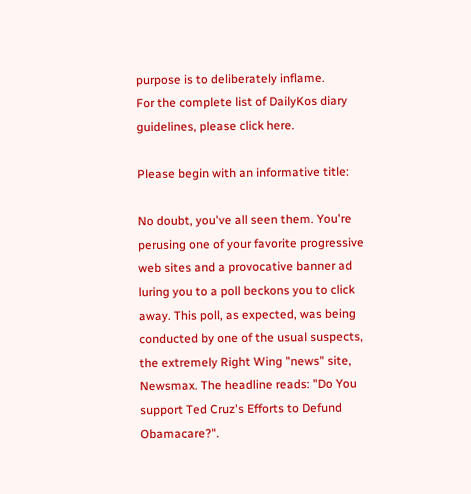purpose is to deliberately inflame.
For the complete list of DailyKos diary guidelines, please click here.

Please begin with an informative title:

No doubt, you've all seen them. You're perusing one of your favorite progressive web sites and a provocative banner ad luring you to a poll beckons you to click away. This poll, as expected, was being conducted by one of the usual suspects, the extremely Right Wing "news" site, Newsmax. The headline reads: "Do You support Ted Cruz's Efforts to Defund Obamacare?".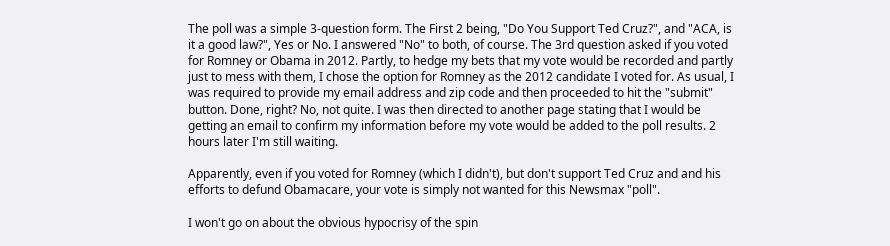The poll was a simple 3-question form. The First 2 being, "Do You Support Ted Cruz?", and "ACA, is it a good law?", Yes or No. I answered "No" to both, of course. The 3rd question asked if you voted for Romney or Obama in 2012. Partly, to hedge my bets that my vote would be recorded and partly just to mess with them, I chose the option for Romney as the 2012 candidate I voted for. As usual, I was required to provide my email address and zip code and then proceeded to hit the "submit" button. Done, right? No, not quite. I was then directed to another page stating that I would be getting an email to confirm my information before my vote would be added to the poll results. 2 hours later I'm still waiting.

Apparently, even if you voted for Romney (which I didn't), but don't support Ted Cruz and and his efforts to defund Obamacare, your vote is simply not wanted for this Newsmax "poll".

I won't go on about the obvious hypocrisy of the spin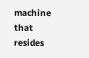machine that resides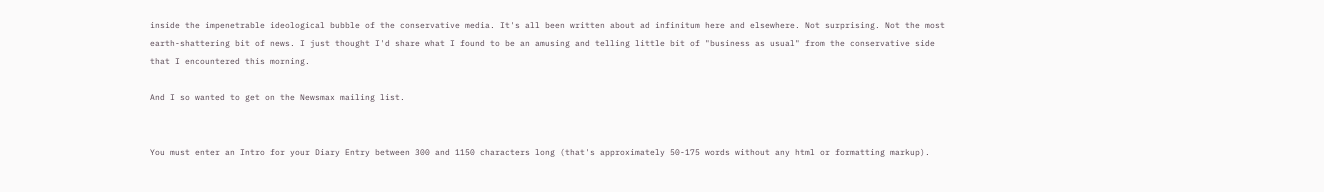inside the impenetrable ideological bubble of the conservative media. It's all been written about ad infinitum here and elsewhere. Not surprising. Not the most earth-shattering bit of news. I just thought I'd share what I found to be an amusing and telling little bit of "business as usual" from the conservative side that I encountered this morning.

And I so wanted to get on the Newsmax mailing list.


You must enter an Intro for your Diary Entry between 300 and 1150 characters long (that's approximately 50-175 words without any html or formatting markup).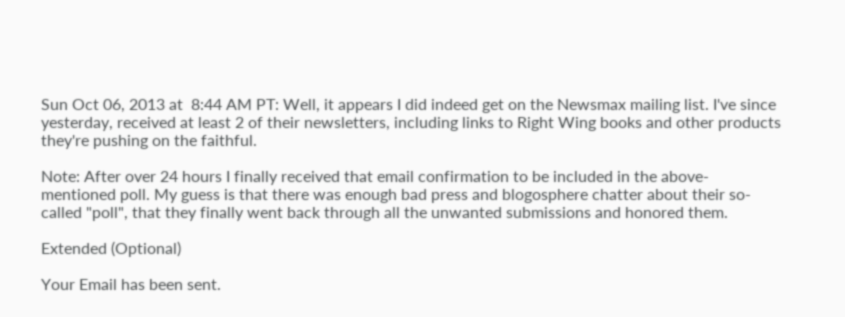Sun Oct 06, 2013 at  8:44 AM PT: Well, it appears I did indeed get on the Newsmax mailing list. I've since yesterday, received at least 2 of their newsletters, including links to Right Wing books and other products they're pushing on the faithful.

Note: After over 24 hours I finally received that email confirmation to be included in the above-mentioned poll. My guess is that there was enough bad press and blogosphere chatter about their so-called "poll", that they finally went back through all the unwanted submissions and honored them.

Extended (Optional)

Your Email has been sent.